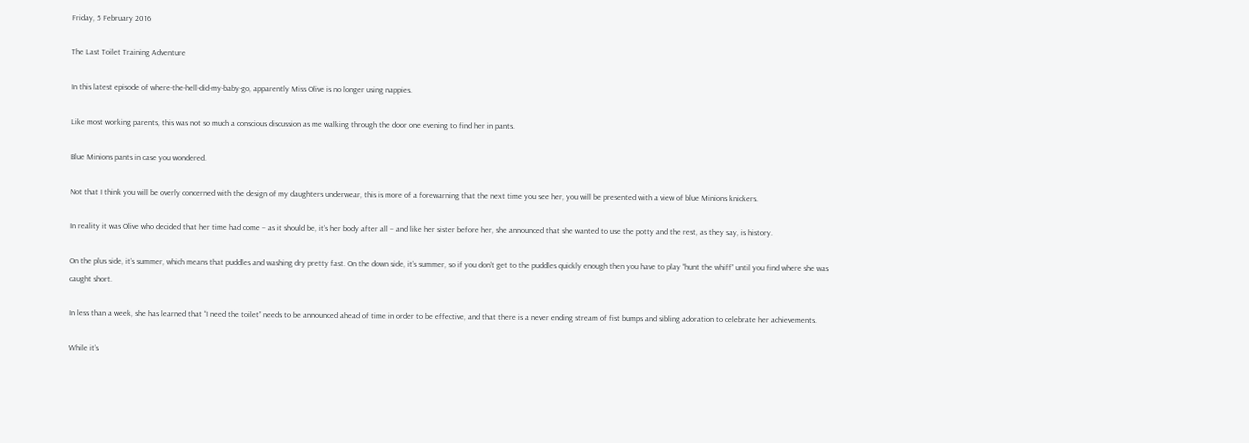Friday, 5 February 2016

The Last Toilet Training Adventure

In this latest episode of where-the-hell-did-my-baby-go, apparently Miss Olive is no longer using nappies.

Like most working parents, this was not so much a conscious discussion as me walking through the door one evening to find her in pants.

Blue Minions pants in case you wondered.

Not that I think you will be overly concerned with the design of my daughters underwear, this is more of a forewarning that the next time you see her, you will be presented with a view of blue Minions knickers.

In reality it was Olive who decided that her time had come – as it should be, it’s her body after all – and like her sister before her, she announced that she wanted to use the potty and the rest, as they say, is history.

On the plus side, it’s summer, which means that puddles and washing dry pretty fast. On the down side, it’s summer, so if you don’t get to the puddles quickly enough then you have to play “hunt the whiff” until you find where she was caught short.

In less than a week, she has learned that “I need the toilet” needs to be announced ahead of time in order to be effective, and that there is a never ending stream of fist bumps and sibling adoration to celebrate her achievements.

While it’s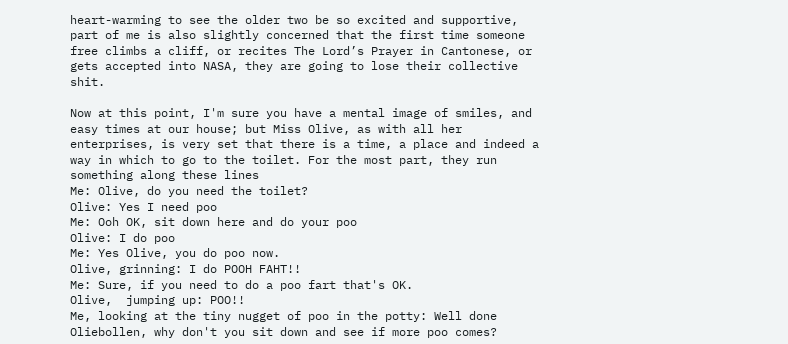heart-warming to see the older two be so excited and supportive, part of me is also slightly concerned that the first time someone free climbs a cliff, or recites The Lord’s Prayer in Cantonese, or gets accepted into NASA, they are going to lose their collective shit.

Now at this point, I'm sure you have a mental image of smiles, and easy times at our house; but Miss Olive, as with all her enterprises, is very set that there is a time, a place and indeed a way in which to go to the toilet. For the most part, they run something along these lines
Me: Olive, do you need the toilet?
Olive: Yes I need poo
Me: Ooh OK, sit down here and do your poo
Olive: I do poo
Me: Yes Olive, you do poo now.
Olive, grinning: I do POOH FAHT!!
Me: Sure, if you need to do a poo fart that's OK.
Olive,  jumping up: POO!!
Me, looking at the tiny nugget of poo in the potty: Well done Oliebollen, why don't you sit down and see if more poo comes?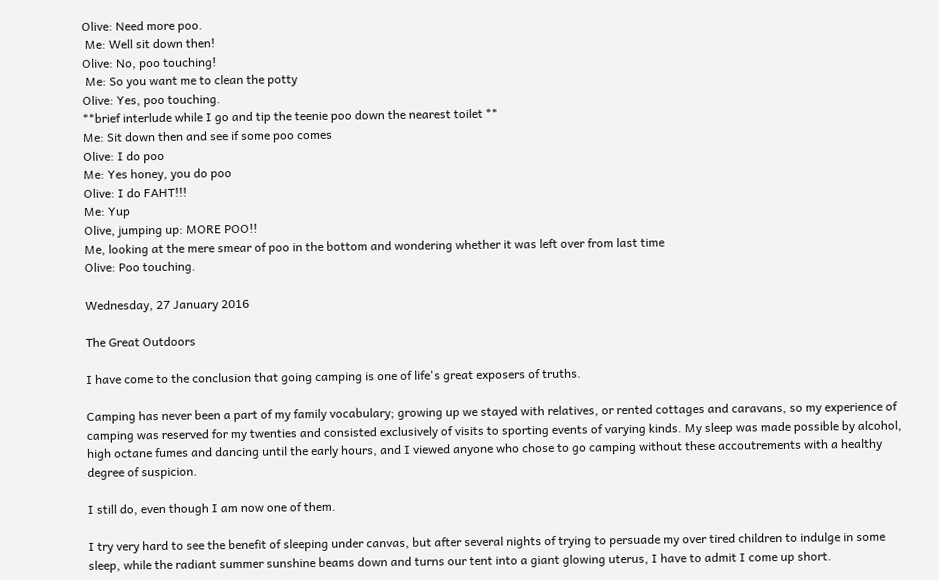Olive: Need more poo.
 Me: Well sit down then!
Olive: No, poo touching!
 Me: So you want me to clean the potty
Olive: Yes, poo touching.
**brief interlude while I go and tip the teenie poo down the nearest toilet **
Me: Sit down then and see if some poo comes
Olive: I do poo
Me: Yes honey, you do poo
Olive: I do FAHT!!!
Me: Yup
Olive, jumping up: MORE POO!!
Me, looking at the mere smear of poo in the bottom and wondering whether it was left over from last time
Olive: Poo touching.

Wednesday, 27 January 2016

The Great Outdoors

I have come to the conclusion that going camping is one of life's great exposers of truths.

Camping has never been a part of my family vocabulary; growing up we stayed with relatives, or rented cottages and caravans, so my experience of camping was reserved for my twenties and consisted exclusively of visits to sporting events of varying kinds. My sleep was made possible by alcohol, high octane fumes and dancing until the early hours, and I viewed anyone who chose to go camping without these accoutrements with a healthy degree of suspicion.

I still do, even though I am now one of them.

I try very hard to see the benefit of sleeping under canvas, but after several nights of trying to persuade my over tired children to indulge in some sleep, while the radiant summer sunshine beams down and turns our tent into a giant glowing uterus, I have to admit I come up short.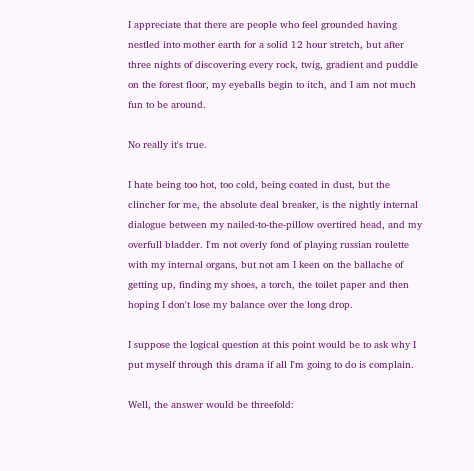I appreciate that there are people who feel grounded having nestled into mother earth for a solid 12 hour stretch, but after three nights of discovering every rock, twig, gradient and puddle on the forest floor, my eyeballs begin to itch, and I am not much fun to be around.

No really it's true.

I hate being too hot, too cold, being coated in dust, but the clincher for me, the absolute deal breaker, is the nightly internal dialogue between my nailed-to-the-pillow overtired head, and my overfull bladder. I'm not overly fond of playing russian roulette with my internal organs, but not am I keen on the ballache of getting up, finding my shoes, a torch, the toilet paper and then hoping I don't lose my balance over the long drop.

I suppose the logical question at this point would be to ask why I put myself through this drama if all I'm going to do is complain.

Well, the answer would be threefold: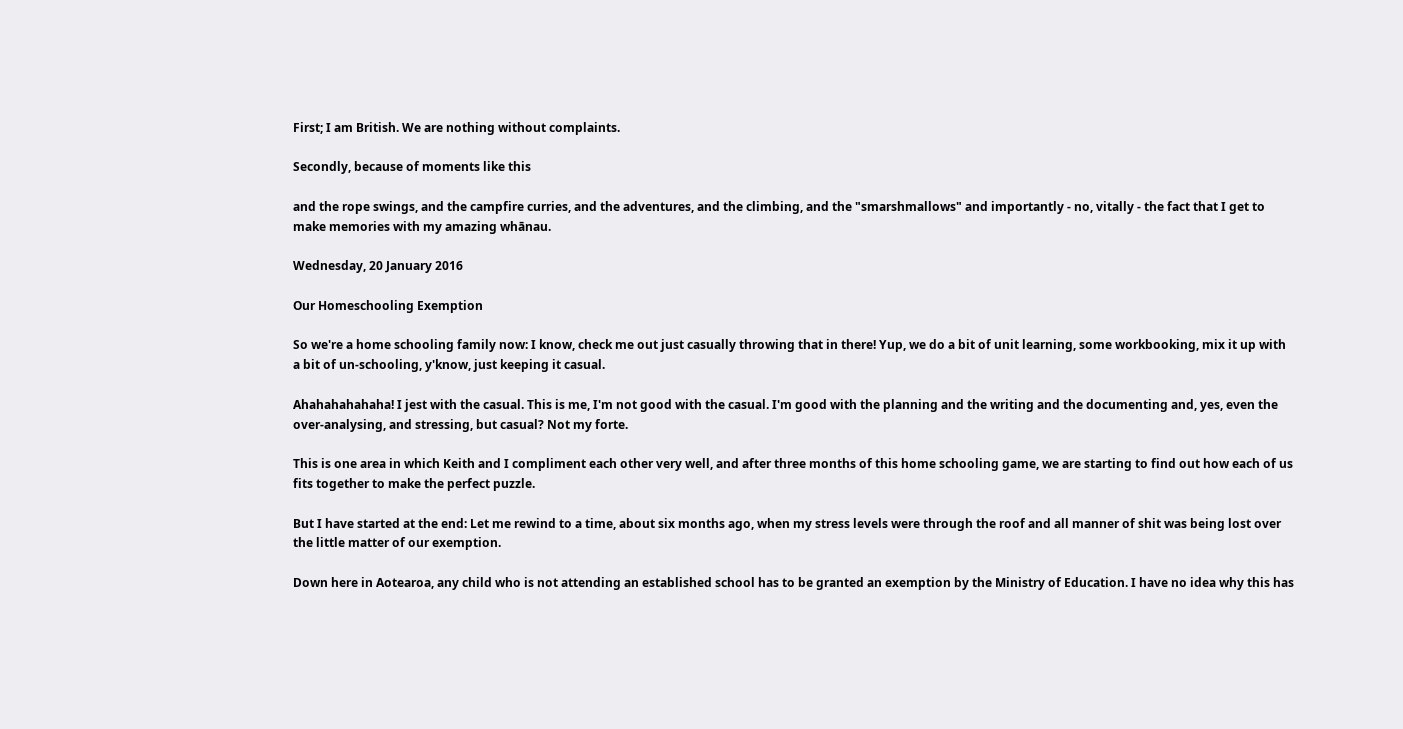First; I am British. We are nothing without complaints.

Secondly, because of moments like this

and the rope swings, and the campfire curries, and the adventures, and the climbing, and the "smarshmallows" and importantly - no, vitally - the fact that I get to make memories with my amazing whānau.

Wednesday, 20 January 2016

Our Homeschooling Exemption

So we're a home schooling family now: I know, check me out just casually throwing that in there! Yup, we do a bit of unit learning, some workbooking, mix it up with a bit of un-schooling, y'know, just keeping it casual.

Ahahahahahaha! I jest with the casual. This is me, I'm not good with the casual. I'm good with the planning and the writing and the documenting and, yes, even the over-analysing, and stressing, but casual? Not my forte.

This is one area in which Keith and I compliment each other very well, and after three months of this home schooling game, we are starting to find out how each of us fits together to make the perfect puzzle.

But I have started at the end: Let me rewind to a time, about six months ago, when my stress levels were through the roof and all manner of shit was being lost over the little matter of our exemption.

Down here in Aotearoa, any child who is not attending an established school has to be granted an exemption by the Ministry of Education. I have no idea why this has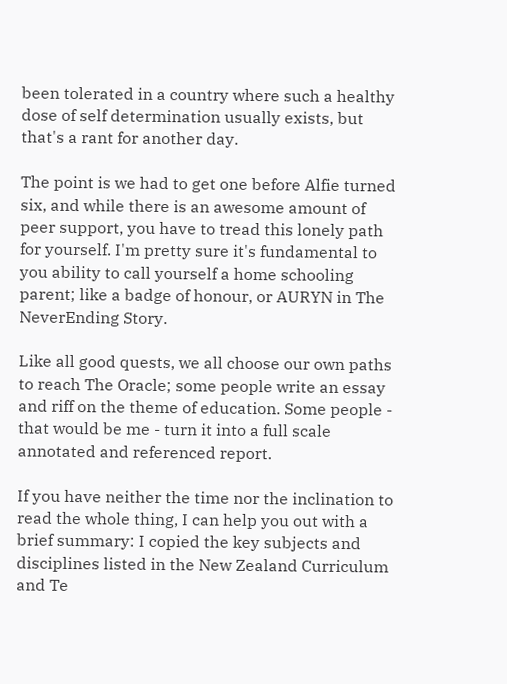been tolerated in a country where such a healthy dose of self determination usually exists, but that's a rant for another day.

The point is we had to get one before Alfie turned six, and while there is an awesome amount of peer support, you have to tread this lonely path for yourself. I'm pretty sure it's fundamental to you ability to call yourself a home schooling parent; like a badge of honour, or AURYN in The NeverEnding Story.

Like all good quests, we all choose our own paths to reach The Oracle; some people write an essay and riff on the theme of education. Some people - that would be me - turn it into a full scale annotated and referenced report.

If you have neither the time nor the inclination to read the whole thing, I can help you out with a brief summary: I copied the key subjects and disciplines listed in the New Zealand Curriculum and Te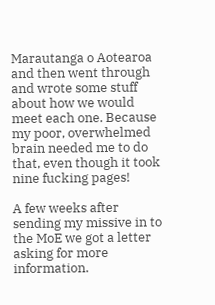Marautanga o Aotearoa and then went through and wrote some stuff about how we would meet each one. Because my poor, overwhelmed brain needed me to do that, even though it took nine fucking pages!

A few weeks after sending my missive in to the MoE we got a letter asking for more information.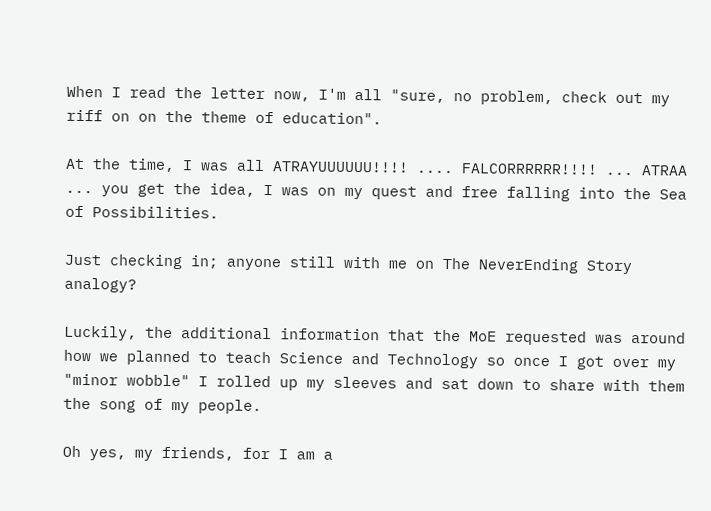When I read the letter now, I'm all "sure, no problem, check out my riff on on the theme of education".

At the time, I was all ATRAYUUUUUU!!!! .... FALCORRRRRR!!!! ... ATRAA ... you get the idea, I was on my quest and free falling into the Sea of Possibilities.

Just checking in; anyone still with me on The NeverEnding Story analogy?

Luckily, the additional information that the MoE requested was around how we planned to teach Science and Technology so once I got over my "minor wobble" I rolled up my sleeves and sat down to share with them the song of my people.

Oh yes, my friends, for I am a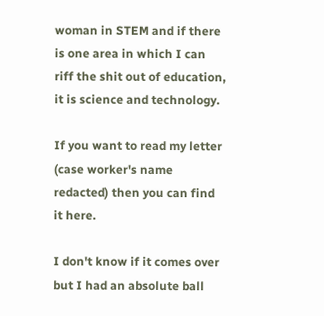woman in STEM and if there is one area in which I can riff the shit out of education, it is science and technology.

If you want to read my letter (case worker's name redacted) then you can find it here.

I don't know if it comes over but I had an absolute ball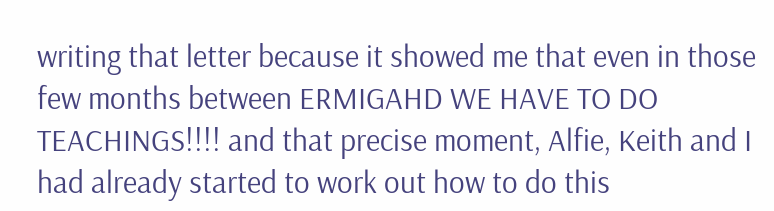writing that letter because it showed me that even in those few months between ERMIGAHD WE HAVE TO DO TEACHINGS!!!! and that precise moment, Alfie, Keith and I had already started to work out how to do this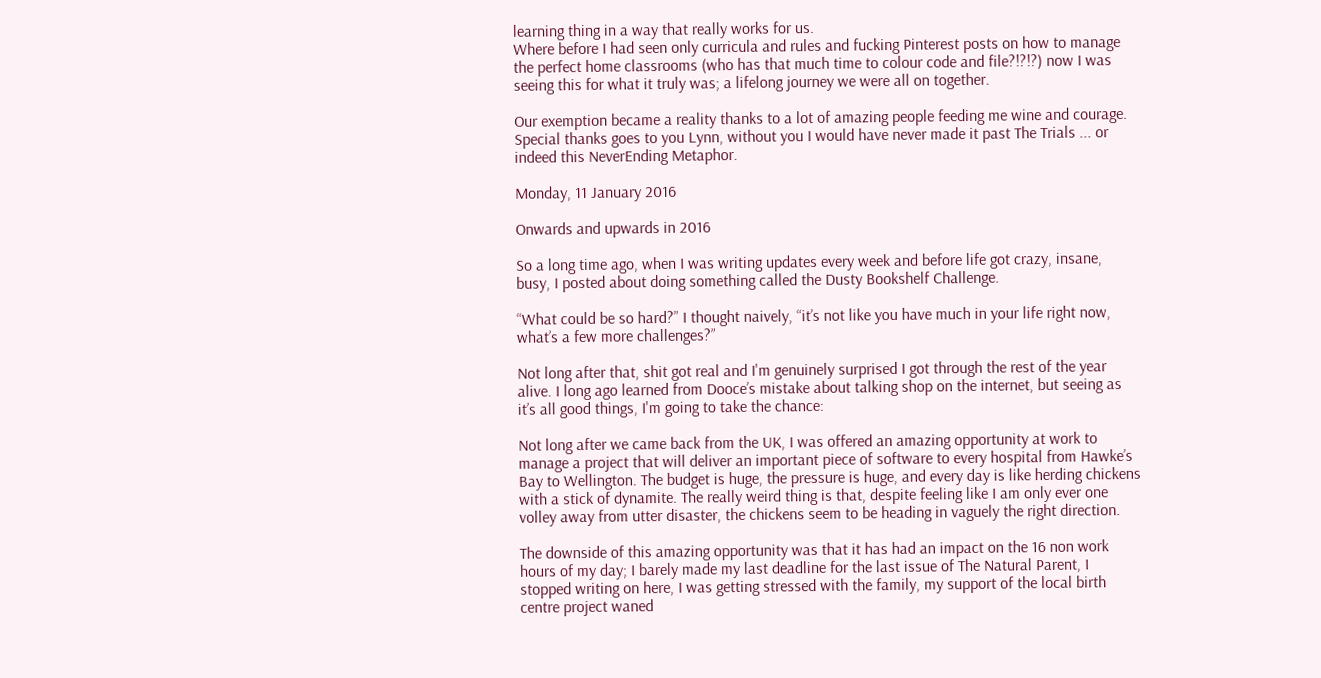learning thing in a way that really works for us.
Where before I had seen only curricula and rules and fucking Pinterest posts on how to manage the perfect home classrooms (who has that much time to colour code and file?!?!?) now I was seeing this for what it truly was; a lifelong journey we were all on together.

Our exemption became a reality thanks to a lot of amazing people feeding me wine and courage. Special thanks goes to you Lynn, without you I would have never made it past The Trials ... or indeed this NeverEnding Metaphor.

Monday, 11 January 2016

Onwards and upwards in 2016

So a long time ago, when I was writing updates every week and before life got crazy, insane, busy, I posted about doing something called the Dusty Bookshelf Challenge.

“What could be so hard?” I thought naively, “it’s not like you have much in your life right now, what’s a few more challenges?”

Not long after that, shit got real and I'm genuinely surprised I got through the rest of the year alive. I long ago learned from Dooce’s mistake about talking shop on the internet, but seeing as it’s all good things, I'm going to take the chance:

Not long after we came back from the UK, I was offered an amazing opportunity at work to manage a project that will deliver an important piece of software to every hospital from Hawke’s Bay to Wellington. The budget is huge, the pressure is huge, and every day is like herding chickens with a stick of dynamite. The really weird thing is that, despite feeling like I am only ever one volley away from utter disaster, the chickens seem to be heading in vaguely the right direction.

The downside of this amazing opportunity was that it has had an impact on the 16 non work hours of my day; I barely made my last deadline for the last issue of The Natural Parent, I stopped writing on here, I was getting stressed with the family, my support of the local birth centre project waned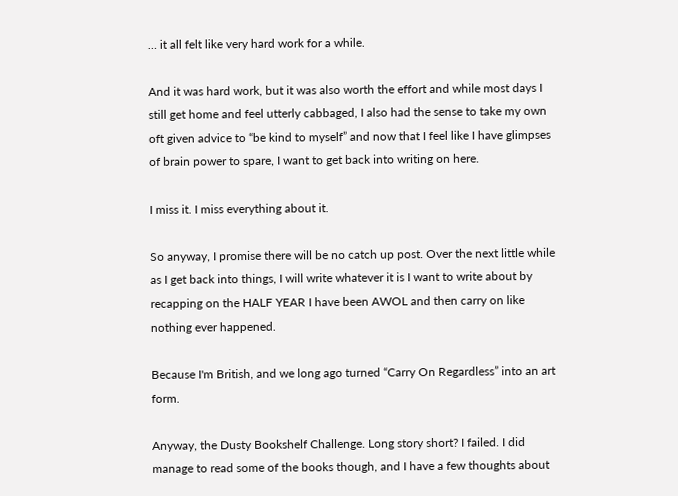… it all felt like very hard work for a while.

And it was hard work, but it was also worth the effort and while most days I still get home and feel utterly cabbaged, I also had the sense to take my own oft given advice to “be kind to myself” and now that I feel like I have glimpses of brain power to spare, I want to get back into writing on here.

I miss it. I miss everything about it.

So anyway, I promise there will be no catch up post. Over the next little while as I get back into things, I will write whatever it is I want to write about by recapping on the HALF YEAR I have been AWOL and then carry on like nothing ever happened.

Because I'm British, and we long ago turned “Carry On Regardless” into an art form.

Anyway, the Dusty Bookshelf Challenge. Long story short? I failed. I did manage to read some of the books though, and I have a few thoughts about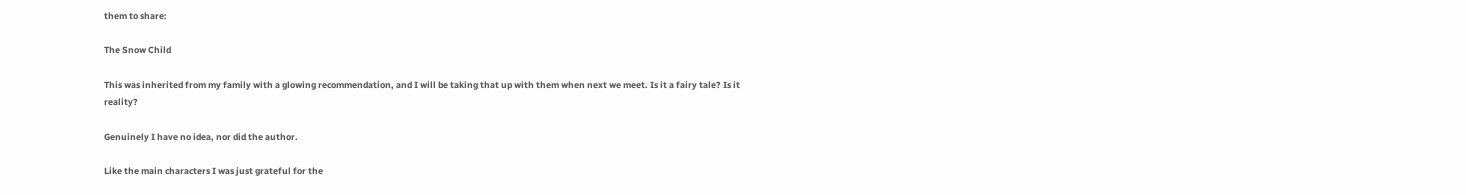them to share:

The Snow Child

This was inherited from my family with a glowing recommendation, and I will be taking that up with them when next we meet. Is it a fairy tale? Is it reality?

Genuinely I have no idea, nor did the author.

Like the main characters I was just grateful for the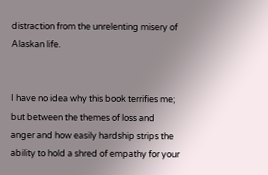distraction from the unrelenting misery of Alaskan life.


I have no idea why this book terrifies me; but between the themes of loss and anger and how easily hardship strips the ability to hold a shred of empathy for your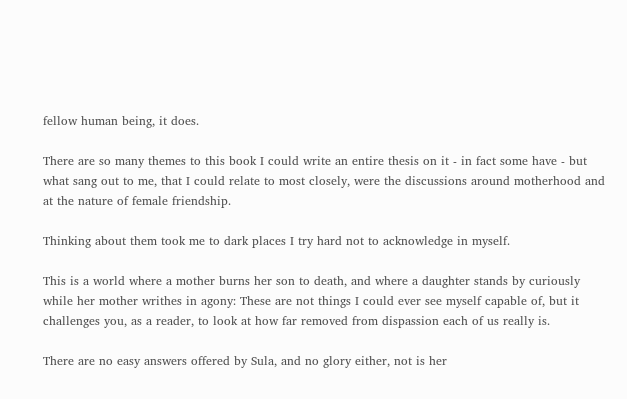fellow human being, it does.

There are so many themes to this book I could write an entire thesis on it - in fact some have - but what sang out to me, that I could relate to most closely, were the discussions around motherhood and at the nature of female friendship.

Thinking about them took me to dark places I try hard not to acknowledge in myself.

This is a world where a mother burns her son to death, and where a daughter stands by curiously while her mother writhes in agony: These are not things I could ever see myself capable of, but it challenges you, as a reader, to look at how far removed from dispassion each of us really is.

There are no easy answers offered by Sula, and no glory either, not is her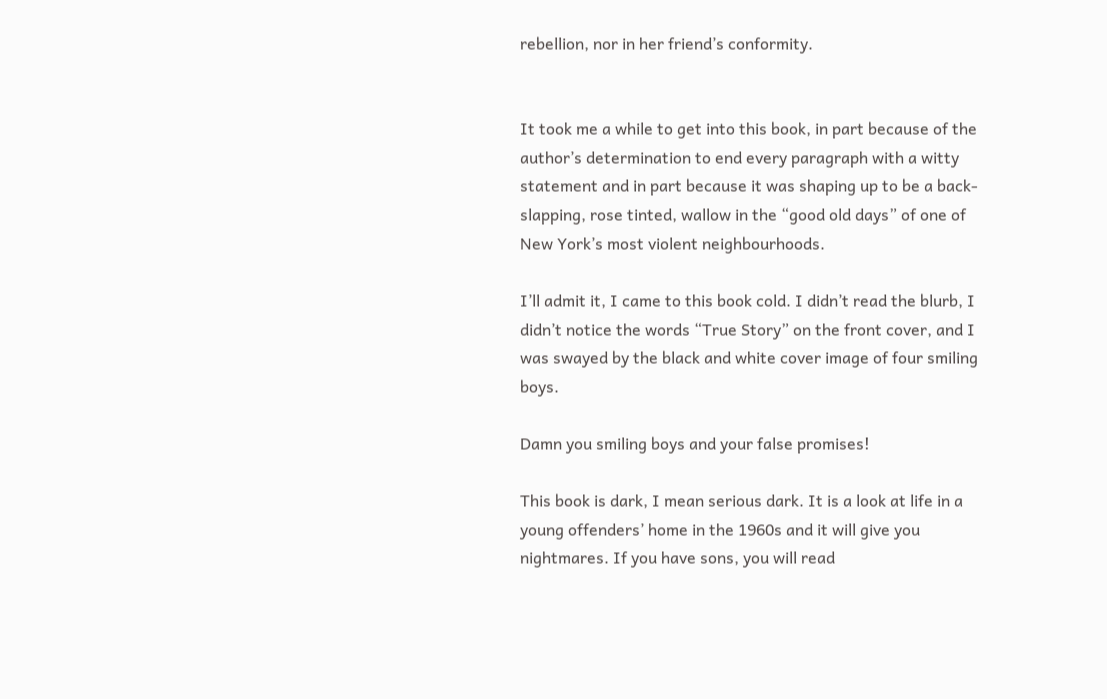rebellion, nor in her friend’s conformity.


It took me a while to get into this book, in part because of the author’s determination to end every paragraph with a witty statement and in part because it was shaping up to be a back-slapping, rose tinted, wallow in the “good old days” of one of New York’s most violent neighbourhoods.

I’ll admit it, I came to this book cold. I didn’t read the blurb, I didn’t notice the words “True Story” on the front cover, and I was swayed by the black and white cover image of four smiling boys.

Damn you smiling boys and your false promises!

This book is dark, I mean serious dark. It is a look at life in a young offenders’ home in the 1960s and it will give you nightmares. If you have sons, you will read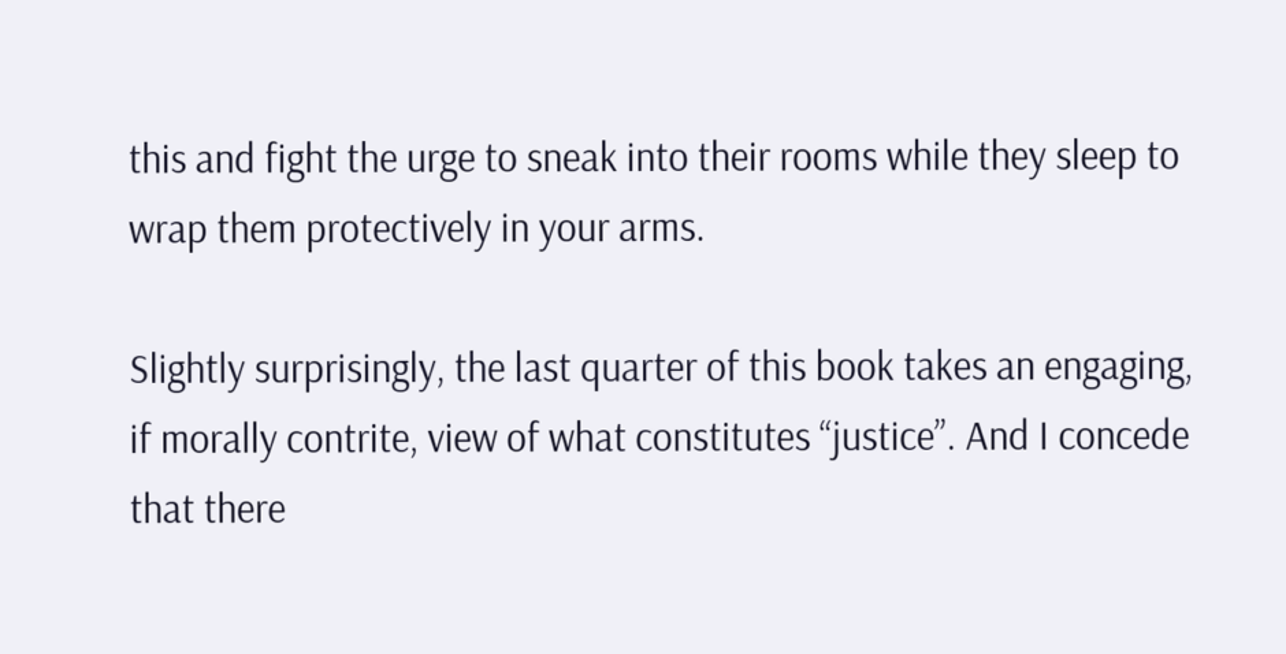this and fight the urge to sneak into their rooms while they sleep to wrap them protectively in your arms.

Slightly surprisingly, the last quarter of this book takes an engaging, if morally contrite, view of what constitutes “justice”. And I concede that there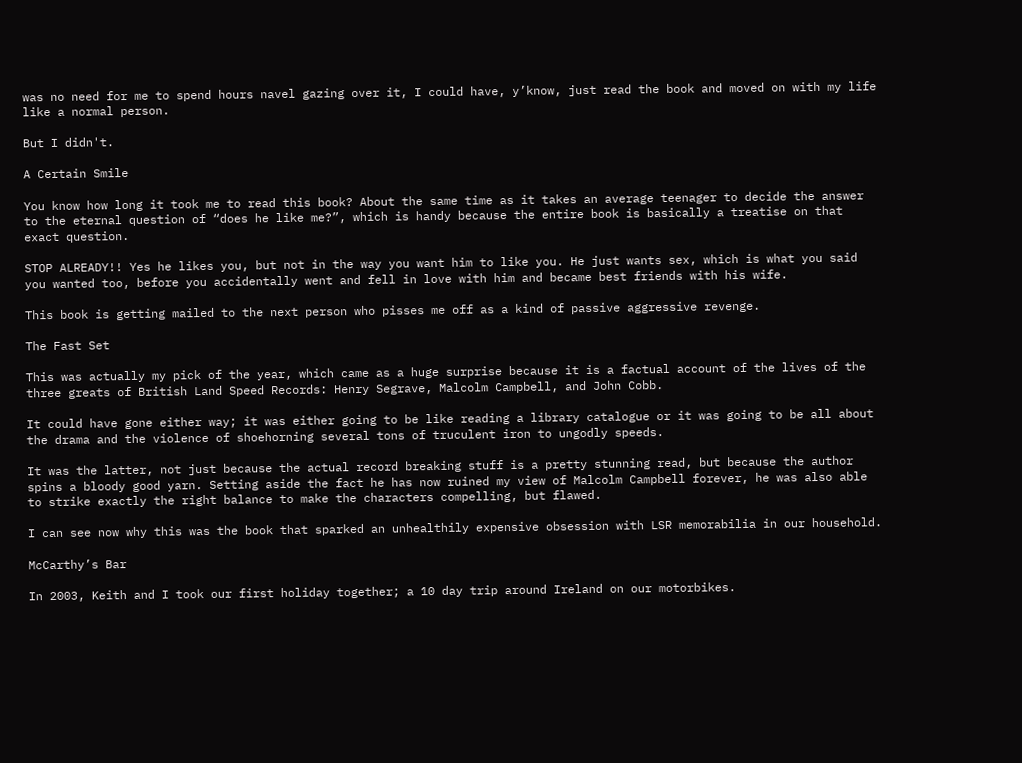was no need for me to spend hours navel gazing over it, I could have, y’know, just read the book and moved on with my life like a normal person.

But I didn't.

A Certain Smile

You know how long it took me to read this book? About the same time as it takes an average teenager to decide the answer to the eternal question of “does he like me?”, which is handy because the entire book is basically a treatise on that exact question.

STOP ALREADY!! Yes he likes you, but not in the way you want him to like you. He just wants sex, which is what you said you wanted too, before you accidentally went and fell in love with him and became best friends with his wife.

This book is getting mailed to the next person who pisses me off as a kind of passive aggressive revenge.

The Fast Set

This was actually my pick of the year, which came as a huge surprise because it is a factual account of the lives of the three greats of British Land Speed Records: Henry Segrave, Malcolm Campbell, and John Cobb.

It could have gone either way; it was either going to be like reading a library catalogue or it was going to be all about the drama and the violence of shoehorning several tons of truculent iron to ungodly speeds.

It was the latter, not just because the actual record breaking stuff is a pretty stunning read, but because the author spins a bloody good yarn. Setting aside the fact he has now ruined my view of Malcolm Campbell forever, he was also able to strike exactly the right balance to make the characters compelling, but flawed.

I can see now why this was the book that sparked an unhealthily expensive obsession with LSR memorabilia in our household.

McCarthy’s Bar

In 2003, Keith and I took our first holiday together; a 10 day trip around Ireland on our motorbikes.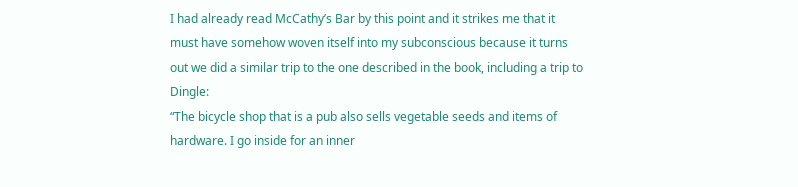I had already read McCathy’s Bar by this point and it strikes me that it must have somehow woven itself into my subconscious because it turns out we did a similar trip to the one described in the book, including a trip to Dingle:
“The bicycle shop that is a pub also sells vegetable seeds and items of hardware. I go inside for an inner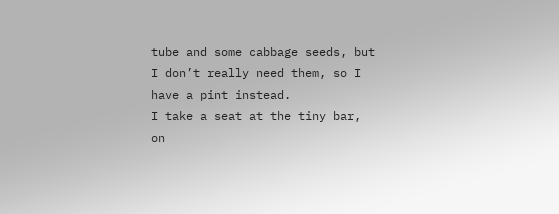tube and some cabbage seeds, but I don’t really need them, so I have a pint instead.
I take a seat at the tiny bar, on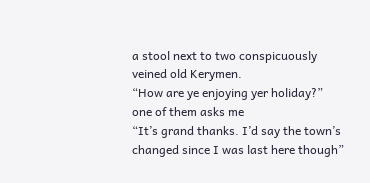a stool next to two conspicuously veined old Kerymen.
“How are ye enjoying yer holiday?” one of them asks me
“It’s grand thanks. I’d say the town’s changed since I was last here though”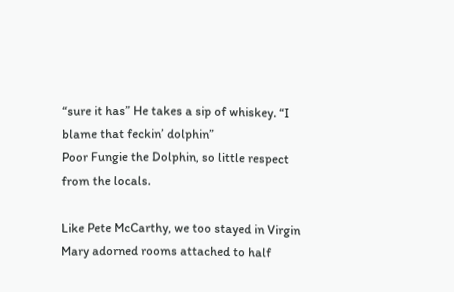“sure it has” He takes a sip of whiskey. “I blame that feckin’ dolphin”
Poor Fungie the Dolphin, so little respect from the locals.

Like Pete McCarthy, we too stayed in Virgin Mary adorned rooms attached to half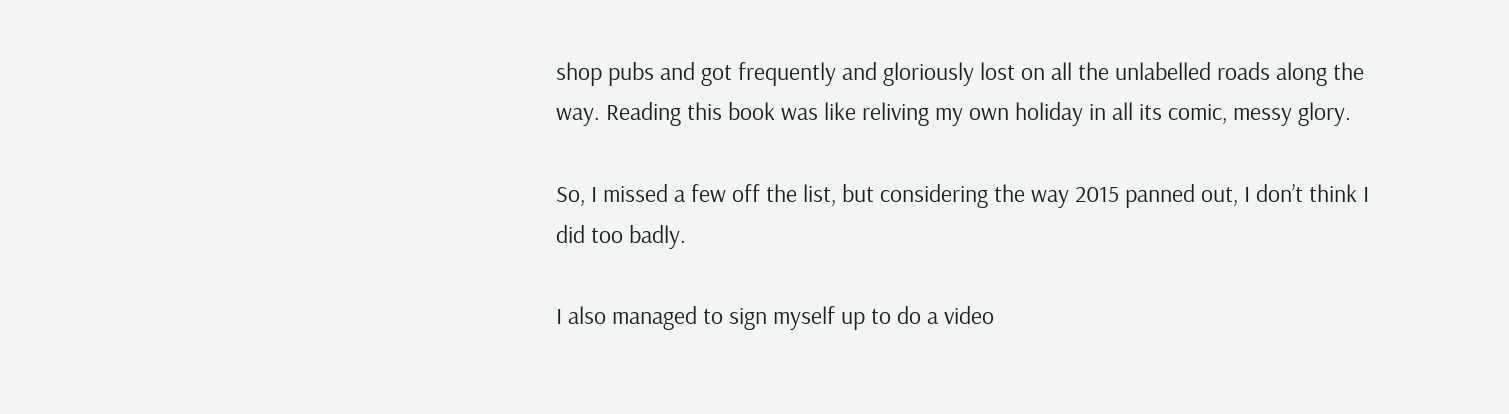shop pubs and got frequently and gloriously lost on all the unlabelled roads along the way. Reading this book was like reliving my own holiday in all its comic, messy glory.

So, I missed a few off the list, but considering the way 2015 panned out, I don’t think I did too badly.

I also managed to sign myself up to do a video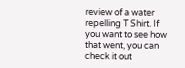review of a water repelling T Shirt. If you want to see how that went, you can check it out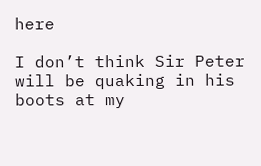here

I don’t think Sir Peter will be quaking in his boots at my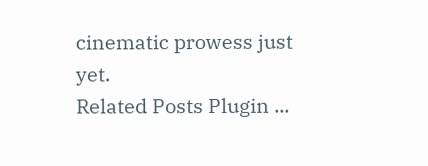cinematic prowess just yet.
Related Posts Plugin ...